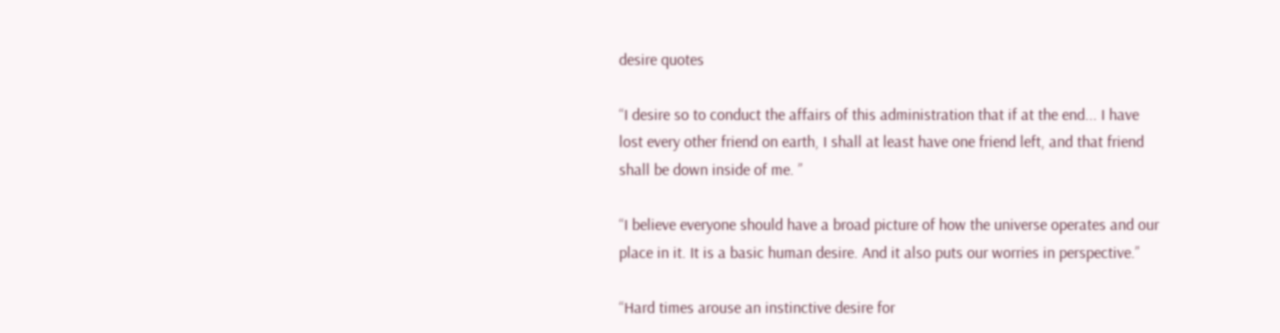desire quotes

“I desire so to conduct the affairs of this administration that if at the end... I have lost every other friend on earth, I shall at least have one friend left, and that friend shall be down inside of me. ”

“I believe everyone should have a broad picture of how the universe operates and our place in it. It is a basic human desire. And it also puts our worries in perspective.”

“Hard times arouse an instinctive desire for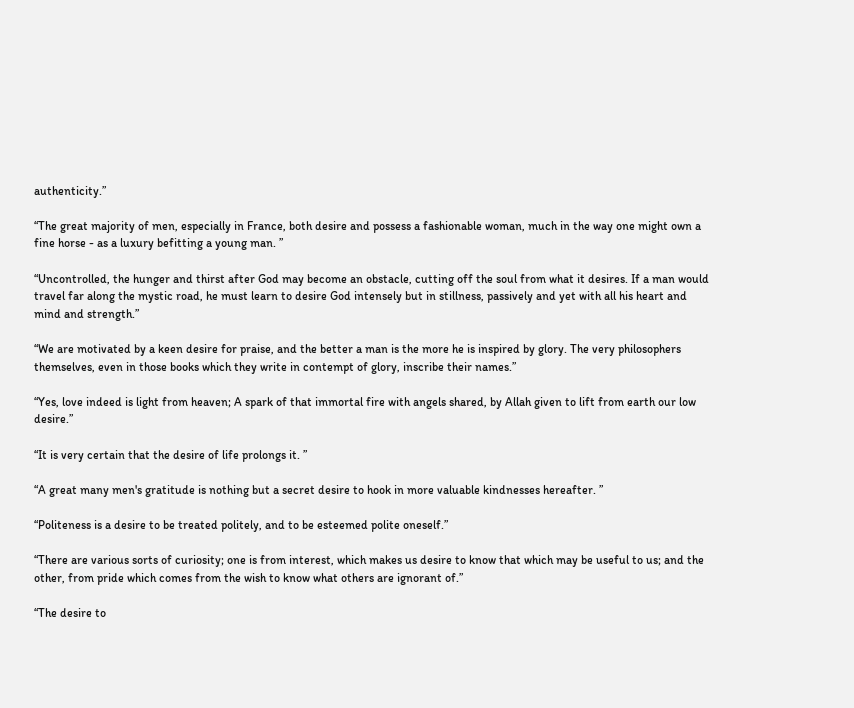authenticity.”

“The great majority of men, especially in France, both desire and possess a fashionable woman, much in the way one might own a fine horse - as a luxury befitting a young man. ”

“Uncontrolled, the hunger and thirst after God may become an obstacle, cutting off the soul from what it desires. If a man would travel far along the mystic road, he must learn to desire God intensely but in stillness, passively and yet with all his heart and mind and strength.”

“We are motivated by a keen desire for praise, and the better a man is the more he is inspired by glory. The very philosophers themselves, even in those books which they write in contempt of glory, inscribe their names.”

“Yes, love indeed is light from heaven; A spark of that immortal fire with angels shared, by Allah given to lift from earth our low desire.”

“It is very certain that the desire of life prolongs it. ”

“A great many men's gratitude is nothing but a secret desire to hook in more valuable kindnesses hereafter. ”

“Politeness is a desire to be treated politely, and to be esteemed polite oneself.”

“There are various sorts of curiosity; one is from interest, which makes us desire to know that which may be useful to us; and the other, from pride which comes from the wish to know what others are ignorant of.”

“The desire to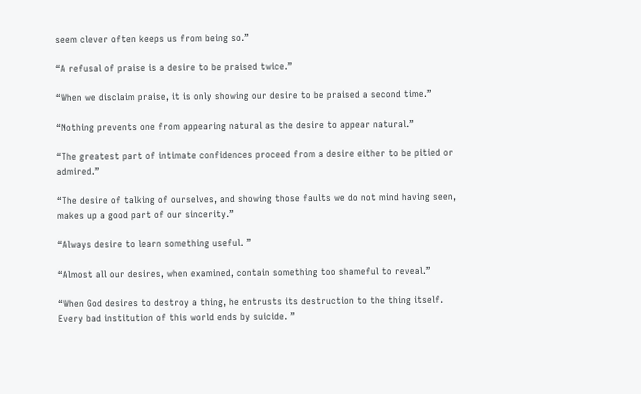seem clever often keeps us from being so.”

“A refusal of praise is a desire to be praised twice.”

“When we disclaim praise, it is only showing our desire to be praised a second time.”

“Nothing prevents one from appearing natural as the desire to appear natural.”

“The greatest part of intimate confidences proceed from a desire either to be pitied or admired.”

“The desire of talking of ourselves, and showing those faults we do not mind having seen, makes up a good part of our sincerity.”

“Always desire to learn something useful. ”

“Almost all our desires, when examined, contain something too shameful to reveal.”

“When God desires to destroy a thing, he entrusts its destruction to the thing itself. Every bad institution of this world ends by suicide. ”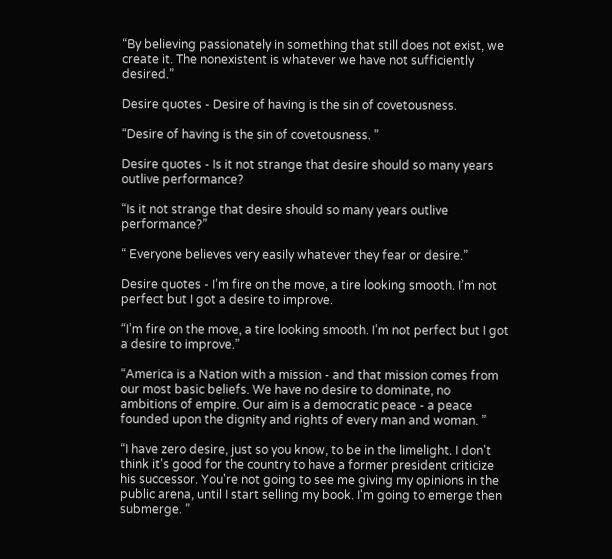“By believing passionately in something that still does not exist, we create it. The nonexistent is whatever we have not sufficiently desired.”

Desire quotes - Desire of having is the sin of covetousness.

“Desire of having is the sin of covetousness. ”

Desire quotes - Is it not strange that desire should so many years outlive performance?

“Is it not strange that desire should so many years outlive performance?”

“ Everyone believes very easily whatever they fear or desire.”

Desire quotes - I’m fire on the move, a tire looking smooth. I’m not perfect but I got a desire to improve.

“I’m fire on the move, a tire looking smooth. I’m not perfect but I got a desire to improve.”

“America is a Nation with a mission - and that mission comes from our most basic beliefs. We have no desire to dominate, no ambitions of empire. Our aim is a democratic peace - a peace founded upon the dignity and rights of every man and woman. ”

“I have zero desire, just so you know, to be in the limelight. I don't think it's good for the country to have a former president criticize his successor. You're not going to see me giving my opinions in the public arena, until I start selling my book. I'm going to emerge then submerge. ”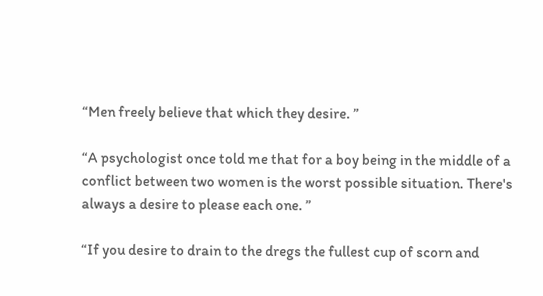“Men freely believe that which they desire. ”

“A psychologist once told me that for a boy being in the middle of a conflict between two women is the worst possible situation. There's always a desire to please each one. ”

“If you desire to drain to the dregs the fullest cup of scorn and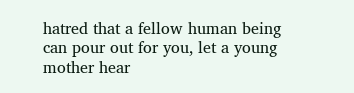hatred that a fellow human being can pour out for you, let a young mother hear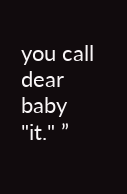you call dear baby "it." ”